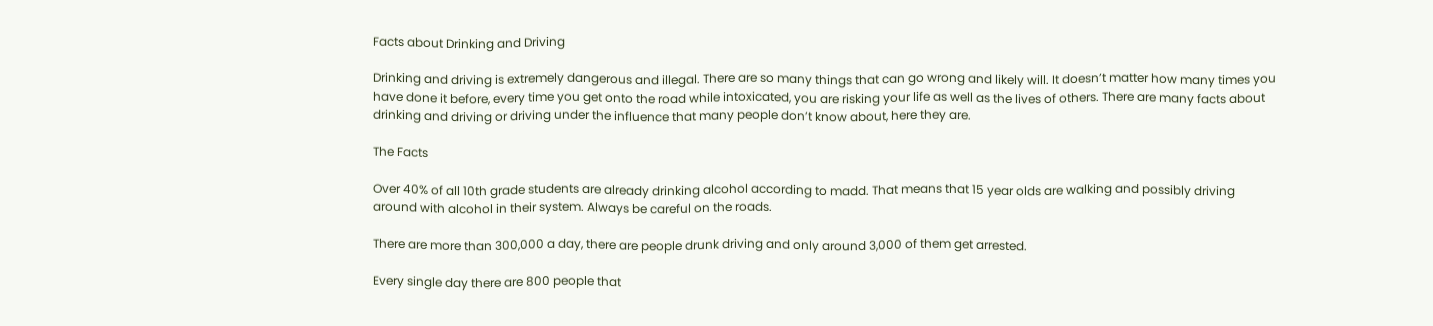Facts about Drinking and Driving

Drinking and driving is extremely dangerous and illegal. There are so many things that can go wrong and likely will. It doesn’t matter how many times you have done it before, every time you get onto the road while intoxicated, you are risking your life as well as the lives of others. There are many facts about drinking and driving or driving under the influence that many people don’t know about, here they are.

The Facts

Over 40% of all 10th grade students are already drinking alcohol according to madd. That means that 15 year olds are walking and possibly driving around with alcohol in their system. Always be careful on the roads.

There are more than 300,000 a day, there are people drunk driving and only around 3,000 of them get arrested.

Every single day there are 800 people that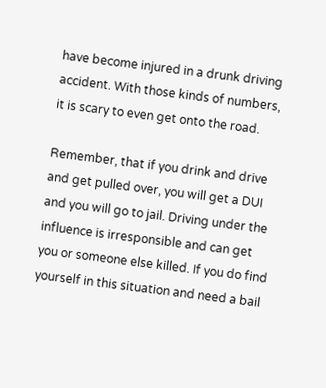have become injured in a drunk driving accident. With those kinds of numbers, it is scary to even get onto the road.

Remember, that if you drink and drive and get pulled over, you will get a DUI and you will go to jail. Driving under the influence is irresponsible and can get you or someone else killed. If you do find yourself in this situation and need a bail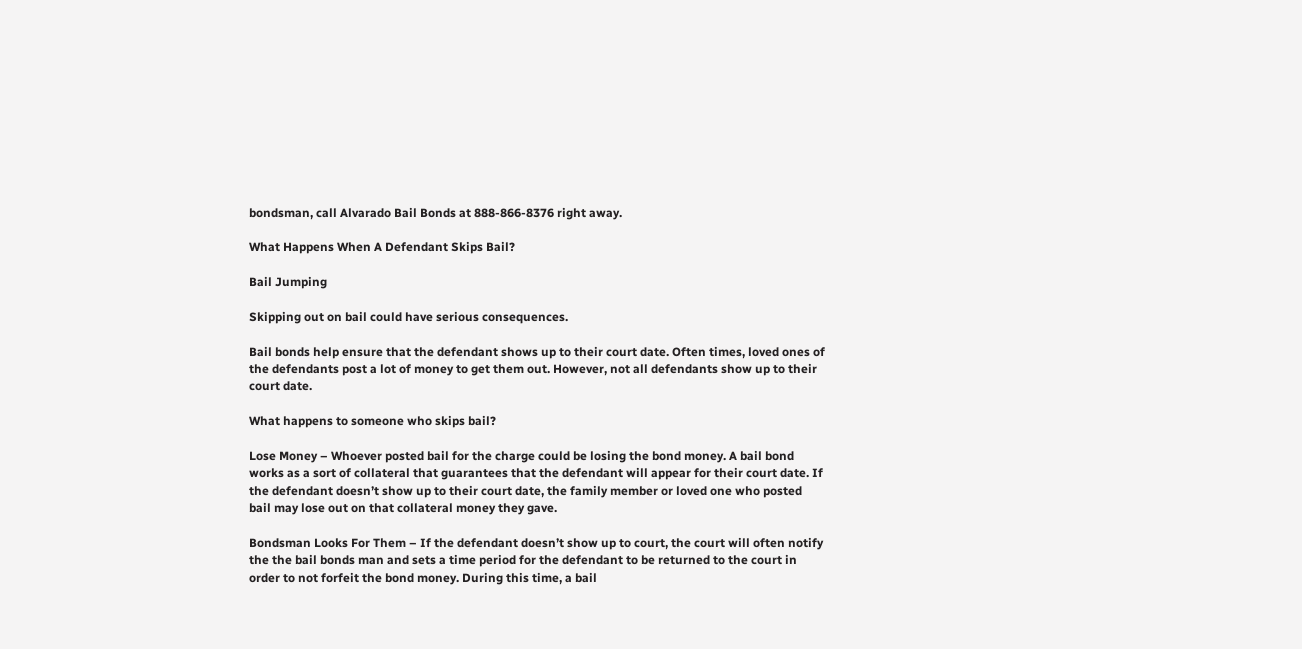bondsman, call Alvarado Bail Bonds at 888-866-8376 right away.

What Happens When A Defendant Skips Bail?

Bail Jumping

Skipping out on bail could have serious consequences.

Bail bonds help ensure that the defendant shows up to their court date. Often times, loved ones of the defendants post a lot of money to get them out. However, not all defendants show up to their court date.

What happens to someone who skips bail?

Lose Money – Whoever posted bail for the charge could be losing the bond money. A bail bond works as a sort of collateral that guarantees that the defendant will appear for their court date. If the defendant doesn’t show up to their court date, the family member or loved one who posted bail may lose out on that collateral money they gave.

Bondsman Looks For Them – If the defendant doesn’t show up to court, the court will often notify the the bail bonds man and sets a time period for the defendant to be returned to the court in order to not forfeit the bond money. During this time, a bail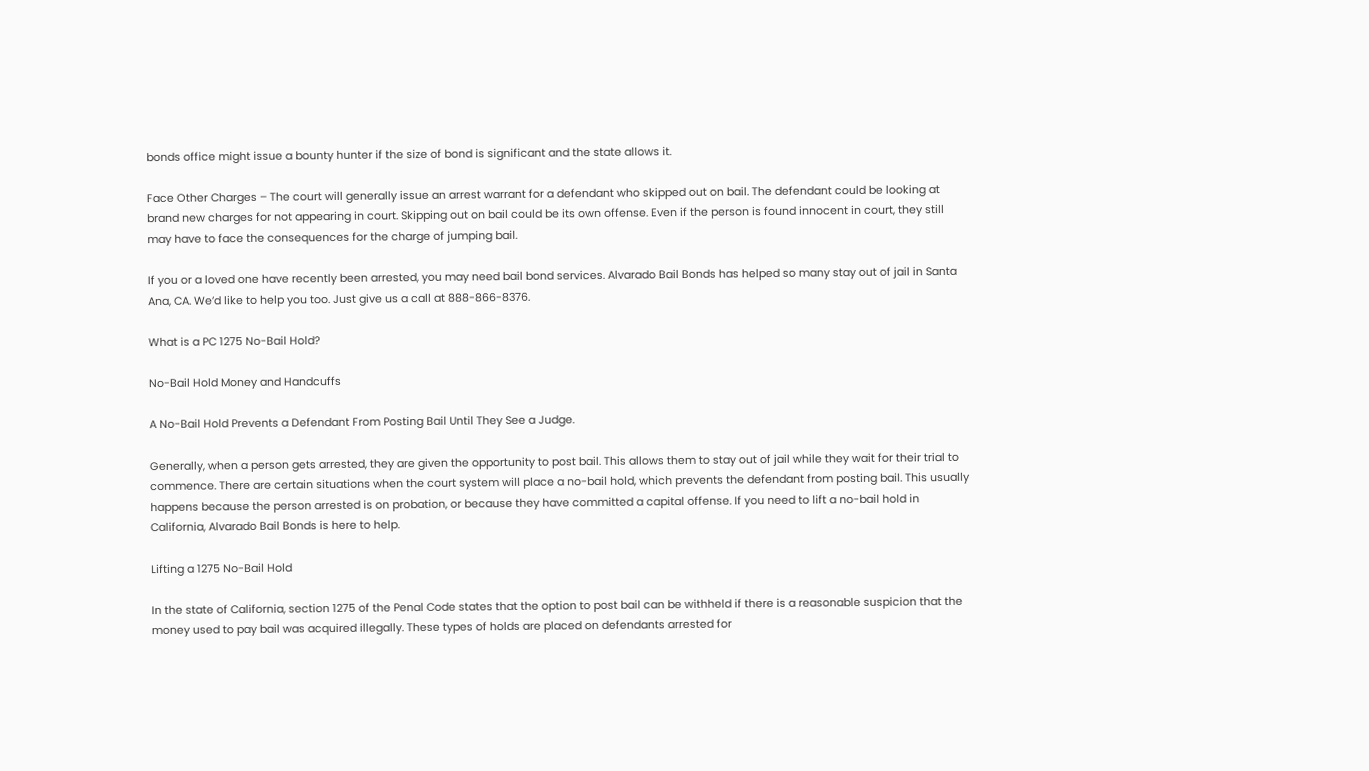bonds office might issue a bounty hunter if the size of bond is significant and the state allows it.

Face Other Charges – The court will generally issue an arrest warrant for a defendant who skipped out on bail. The defendant could be looking at brand new charges for not appearing in court. Skipping out on bail could be its own offense. Even if the person is found innocent in court, they still may have to face the consequences for the charge of jumping bail.

If you or a loved one have recently been arrested, you may need bail bond services. Alvarado Bail Bonds has helped so many stay out of jail in Santa Ana, CA. We’d like to help you too. Just give us a call at 888-866-8376.

What is a PC 1275 No-Bail Hold?

No-Bail Hold Money and Handcuffs

A No-Bail Hold Prevents a Defendant From Posting Bail Until They See a Judge.

Generally, when a person gets arrested, they are given the opportunity to post bail. This allows them to stay out of jail while they wait for their trial to commence. There are certain situations when the court system will place a no-bail hold, which prevents the defendant from posting bail. This usually happens because the person arrested is on probation, or because they have committed a capital offense. If you need to lift a no-bail hold in California, Alvarado Bail Bonds is here to help.

Lifting a 1275 No-Bail Hold

In the state of California, section 1275 of the Penal Code states that the option to post bail can be withheld if there is a reasonable suspicion that the money used to pay bail was acquired illegally. These types of holds are placed on defendants arrested for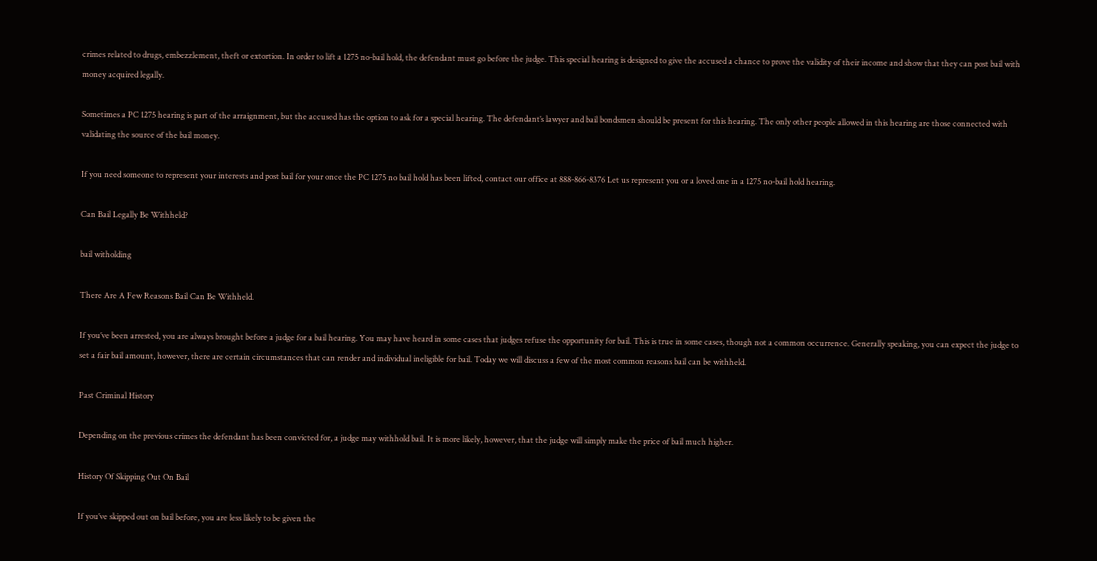crimes related to drugs, embezzlement, theft or extortion. In order to lift a 1275 no-bail hold, the defendant must go before the judge. This special hearing is designed to give the accused a chance to prove the validity of their income and show that they can post bail with money acquired legally.

Sometimes a PC 1275 hearing is part of the arraignment, but the accused has the option to ask for a special hearing. The defendant’s lawyer and bail bondsmen should be present for this hearing. The only other people allowed in this hearing are those connected with validating the source of the bail money.

If you need someone to represent your interests and post bail for your once the PC 1275 no bail hold has been lifted, contact our office at 888-866-8376 Let us represent you or a loved one in a 1275 no-bail hold hearing.

Can Bail Legally Be Withheld?

bail witholding

There Are A Few Reasons Bail Can Be Withheld.

If you’ve been arrested, you are always brought before a judge for a bail hearing. You may have heard in some cases that judges refuse the opportunity for bail. This is true in some cases, though not a common occurrence. Generally speaking, you can expect the judge to set a fair bail amount, however, there are certain circumstances that can render and individual ineligible for bail. Today we will discuss a few of the most common reasons bail can be withheld.

Past Criminal History

Depending on the previous crimes the defendant has been convicted for, a judge may withhold bail. It is more likely, however, that the judge will simply make the price of bail much higher.

History Of Skipping Out On Bail

If you’ve skipped out on bail before, you are less likely to be given the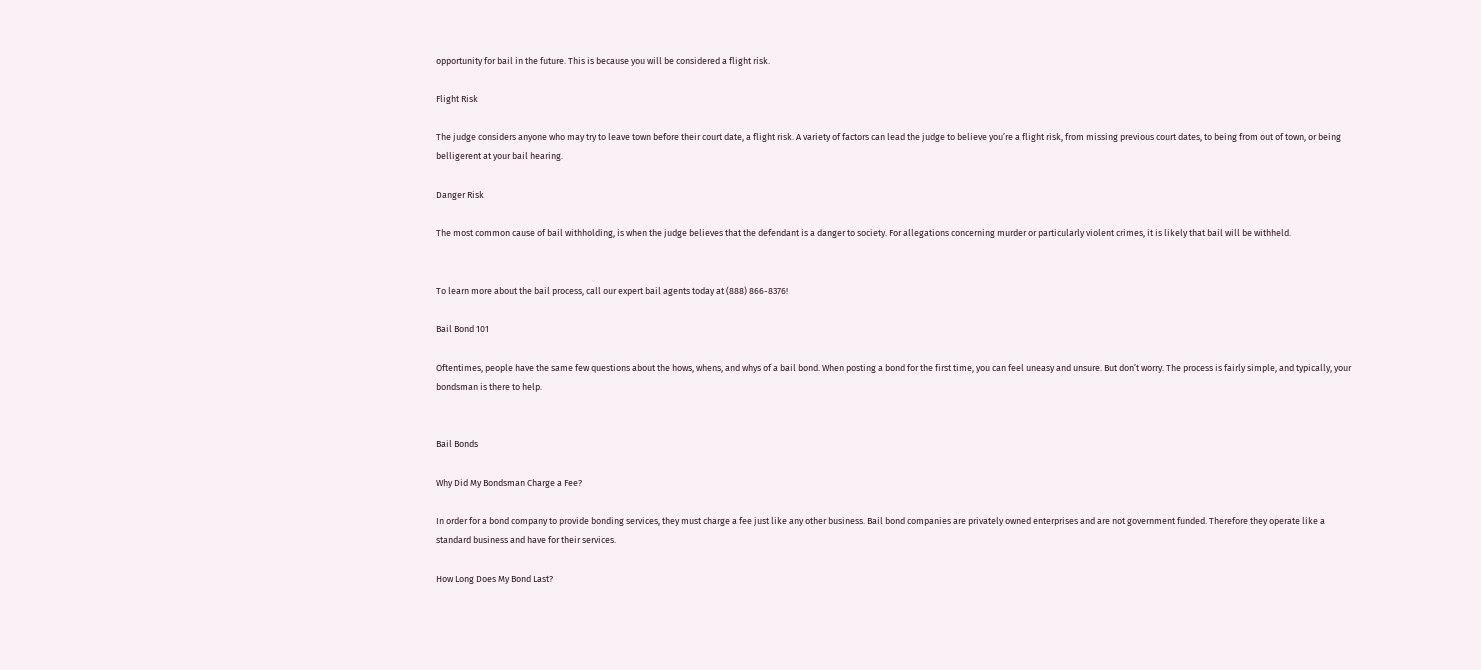opportunity for bail in the future. This is because you will be considered a flight risk.

Flight Risk

The judge considers anyone who may try to leave town before their court date, a flight risk. A variety of factors can lead the judge to believe you’re a flight risk, from missing previous court dates, to being from out of town, or being belligerent at your bail hearing.

Danger Risk

The most common cause of bail withholding, is when the judge believes that the defendant is a danger to society. For allegations concerning murder or particularly violent crimes, it is likely that bail will be withheld.


To learn more about the bail process, call our expert bail agents today at (888) 866-8376!

Bail Bond 101

Oftentimes, people have the same few questions about the hows, whens, and whys of a bail bond. When posting a bond for the first time, you can feel uneasy and unsure. But don’t worry. The process is fairly simple, and typically, your bondsman is there to help.


Bail Bonds

Why Did My Bondsman Charge a Fee?

In order for a bond company to provide bonding services, they must charge a fee just like any other business. Bail bond companies are privately owned enterprises and are not government funded. Therefore they operate like a standard business and have for their services.

How Long Does My Bond Last?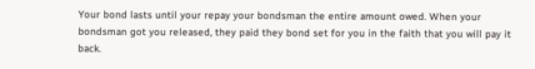Your bond lasts until your repay your bondsman the entire amount owed. When your bondsman got you released, they paid they bond set for you in the faith that you will pay it back.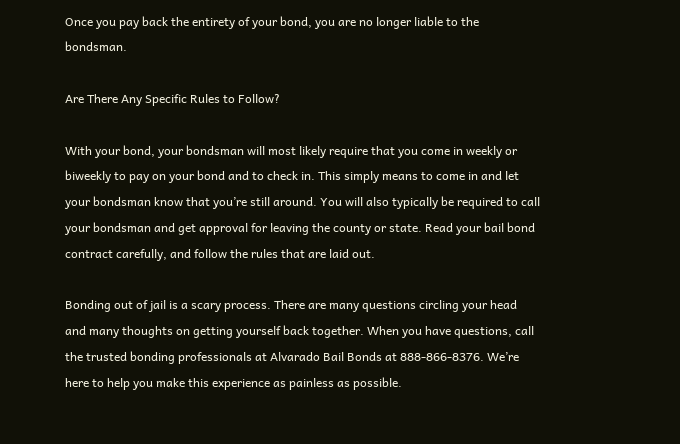Once you pay back the entirety of your bond, you are no longer liable to the bondsman.

Are There Any Specific Rules to Follow?

With your bond, your bondsman will most likely require that you come in weekly or biweekly to pay on your bond and to check in. This simply means to come in and let your bondsman know that you’re still around. You will also typically be required to call your bondsman and get approval for leaving the county or state. Read your bail bond contract carefully, and follow the rules that are laid out.

Bonding out of jail is a scary process. There are many questions circling your head and many thoughts on getting yourself back together. When you have questions, call the trusted bonding professionals at Alvarado Bail Bonds at 888-866-8376. We’re here to help you make this experience as painless as possible.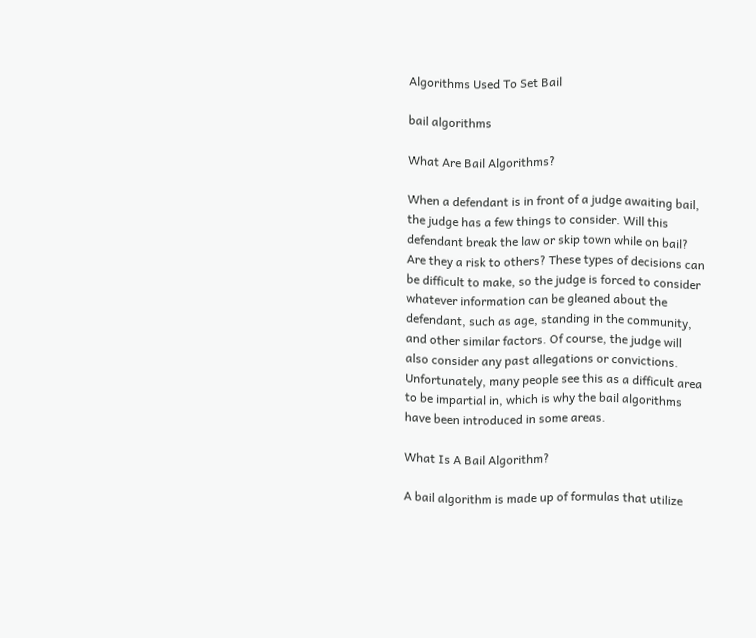Algorithms Used To Set Bail

bail algorithms

What Are Bail Algorithms?

When a defendant is in front of a judge awaiting bail, the judge has a few things to consider. Will this defendant break the law or skip town while on bail? Are they a risk to others? These types of decisions can be difficult to make, so the judge is forced to consider whatever information can be gleaned about the defendant, such as age, standing in the community, and other similar factors. Of course, the judge will also consider any past allegations or convictions. Unfortunately, many people see this as a difficult area to be impartial in, which is why the bail algorithms have been introduced in some areas.

What Is A Bail Algorithm?

A bail algorithm is made up of formulas that utilize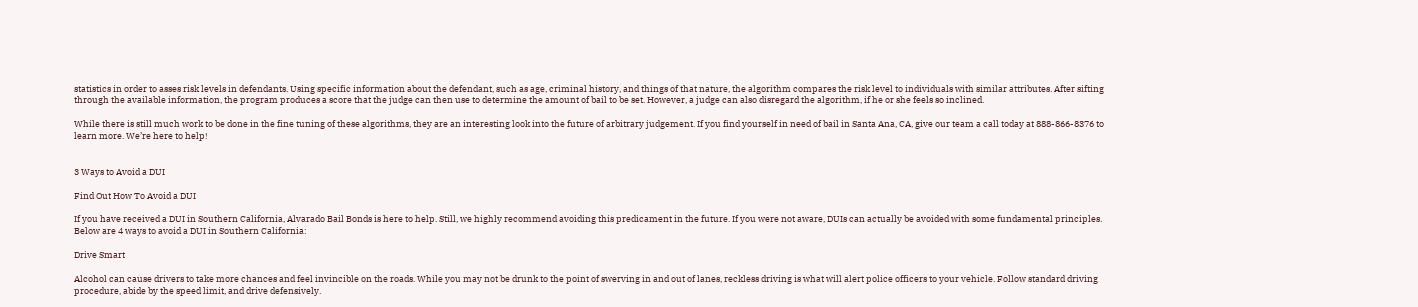statistics in order to asses risk levels in defendants. Using specific information about the defendant, such as age, criminal history, and things of that nature, the algorithm compares the risk level to individuals with similar attributes. After sifting through the available information, the program produces a score that the judge can then use to determine the amount of bail to be set. However, a judge can also disregard the algorithm, if he or she feels so inclined.

While there is still much work to be done in the fine tuning of these algorithms, they are an interesting look into the future of arbitrary judgement. If you find yourself in need of bail in Santa Ana, CA, give our team a call today at 888-866-8376 to learn more. We’re here to help!


3 Ways to Avoid a DUI

Find Out How To Avoid a DUI

If you have received a DUI in Southern California, Alvarado Bail Bonds is here to help. Still, we highly recommend avoiding this predicament in the future. If you were not aware, DUIs can actually be avoided with some fundamental principles. Below are 4 ways to avoid a DUI in Southern California:

Drive Smart

Alcohol can cause drivers to take more chances and feel invincible on the roads. While you may not be drunk to the point of swerving in and out of lanes, reckless driving is what will alert police officers to your vehicle. Follow standard driving procedure, abide by the speed limit, and drive defensively.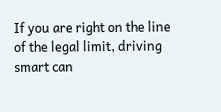If you are right on the line of the legal limit, driving smart can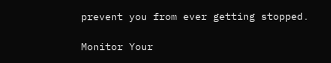prevent you from ever getting stopped.

Monitor Your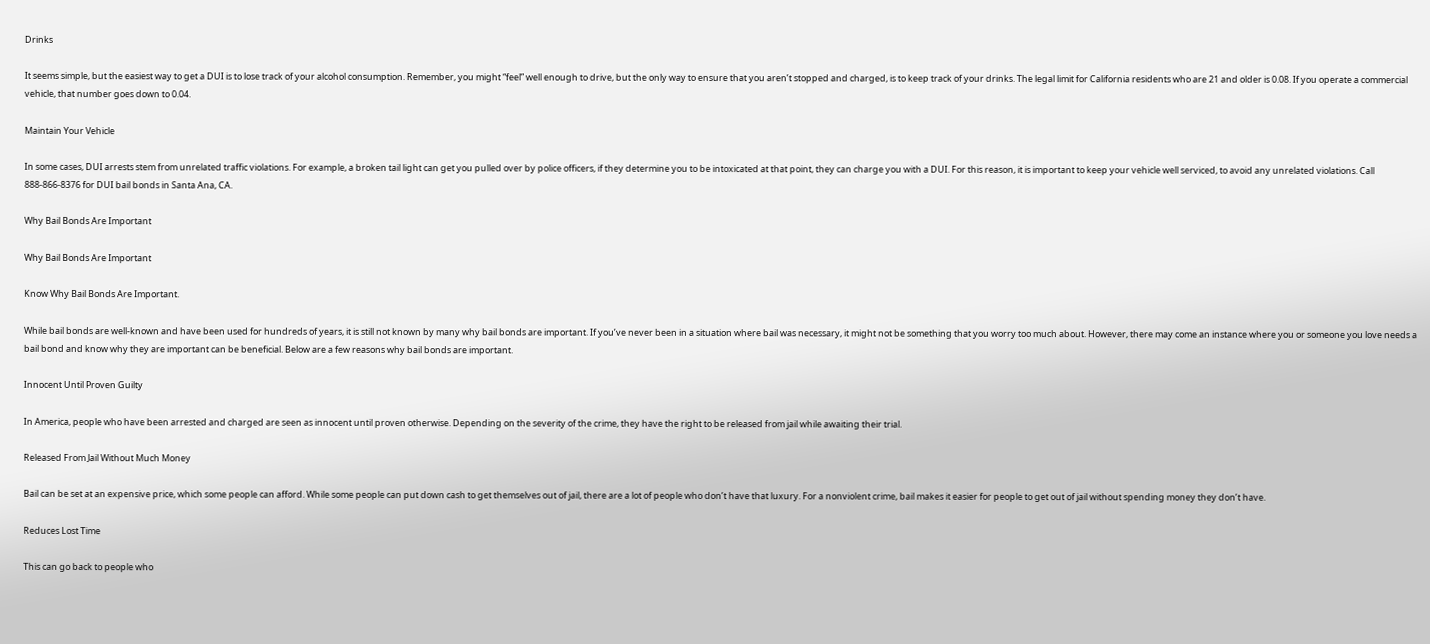Drinks

It seems simple, but the easiest way to get a DUI is to lose track of your alcohol consumption. Remember, you might “feel” well enough to drive, but the only way to ensure that you aren’t stopped and charged, is to keep track of your drinks. The legal limit for California residents who are 21 and older is 0.08. If you operate a commercial vehicle, that number goes down to 0.04.

Maintain Your Vehicle

In some cases, DUI arrests stem from unrelated traffic violations. For example, a broken tail light can get you pulled over by police officers, if they determine you to be intoxicated at that point, they can charge you with a DUI. For this reason, it is important to keep your vehicle well serviced, to avoid any unrelated violations. Call 888-866-8376 for DUI bail bonds in Santa Ana, CA.

Why Bail Bonds Are Important

Why Bail Bonds Are Important

Know Why Bail Bonds Are Important.

While bail bonds are well-known and have been used for hundreds of years, it is still not known by many why bail bonds are important. If you’ve never been in a situation where bail was necessary, it might not be something that you worry too much about. However, there may come an instance where you or someone you love needs a bail bond and know why they are important can be beneficial. Below are a few reasons why bail bonds are important.

Innocent Until Proven Guilty

In America, people who have been arrested and charged are seen as innocent until proven otherwise. Depending on the severity of the crime, they have the right to be released from jail while awaiting their trial.

Released From Jail Without Much Money

Bail can be set at an expensive price, which some people can afford. While some people can put down cash to get themselves out of jail, there are a lot of people who don’t have that luxury. For a nonviolent crime, bail makes it easier for people to get out of jail without spending money they don’t have.

Reduces Lost Time

This can go back to people who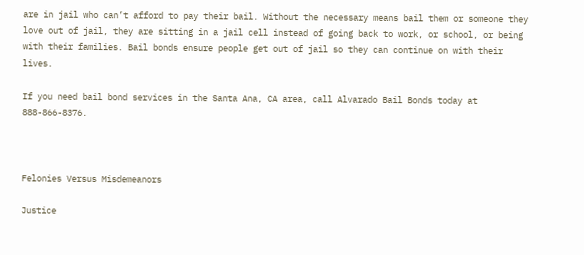are in jail who can’t afford to pay their bail. Without the necessary means bail them or someone they love out of jail, they are sitting in a jail cell instead of going back to work, or school, or being with their families. Bail bonds ensure people get out of jail so they can continue on with their lives.

If you need bail bond services in the Santa Ana, CA area, call Alvarado Bail Bonds today at 888-866-8376.



Felonies Versus Misdemeanors

Justice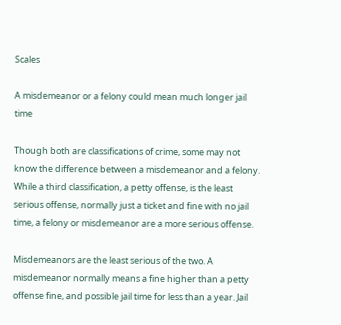Scales

A misdemeanor or a felony could mean much longer jail time

Though both are classifications of crime, some may not know the difference between a misdemeanor and a felony. While a third classification, a petty offense, is the least serious offense, normally just a ticket and fine with no jail time, a felony or misdemeanor are a more serious offense.

Misdemeanors are the least serious of the two. A misdemeanor normally means a fine higher than a petty offense fine, and possible jail time for less than a year. Jail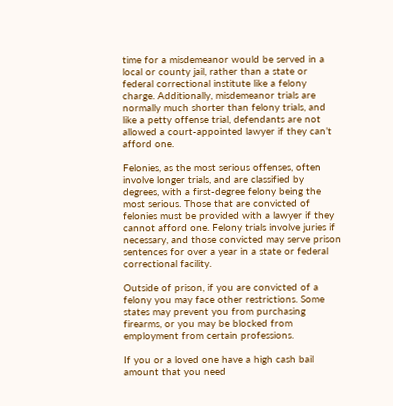time for a misdemeanor would be served in a local or county jail, rather than a state or federal correctional institute like a felony charge. Additionally, misdemeanor trials are normally much shorter than felony trials, and like a petty offense trial, defendants are not allowed a court-appointed lawyer if they can’t afford one.

Felonies, as the most serious offenses, often involve longer trials, and are classified by degrees, with a first-degree felony being the most serious. Those that are convicted of felonies must be provided with a lawyer if they cannot afford one. Felony trials involve juries if necessary, and those convicted may serve prison sentences for over a year in a state or federal correctional facility.

Outside of prison, if you are convicted of a felony you may face other restrictions. Some states may prevent you from purchasing firearms, or you may be blocked from employment from certain professions.

If you or a loved one have a high cash bail amount that you need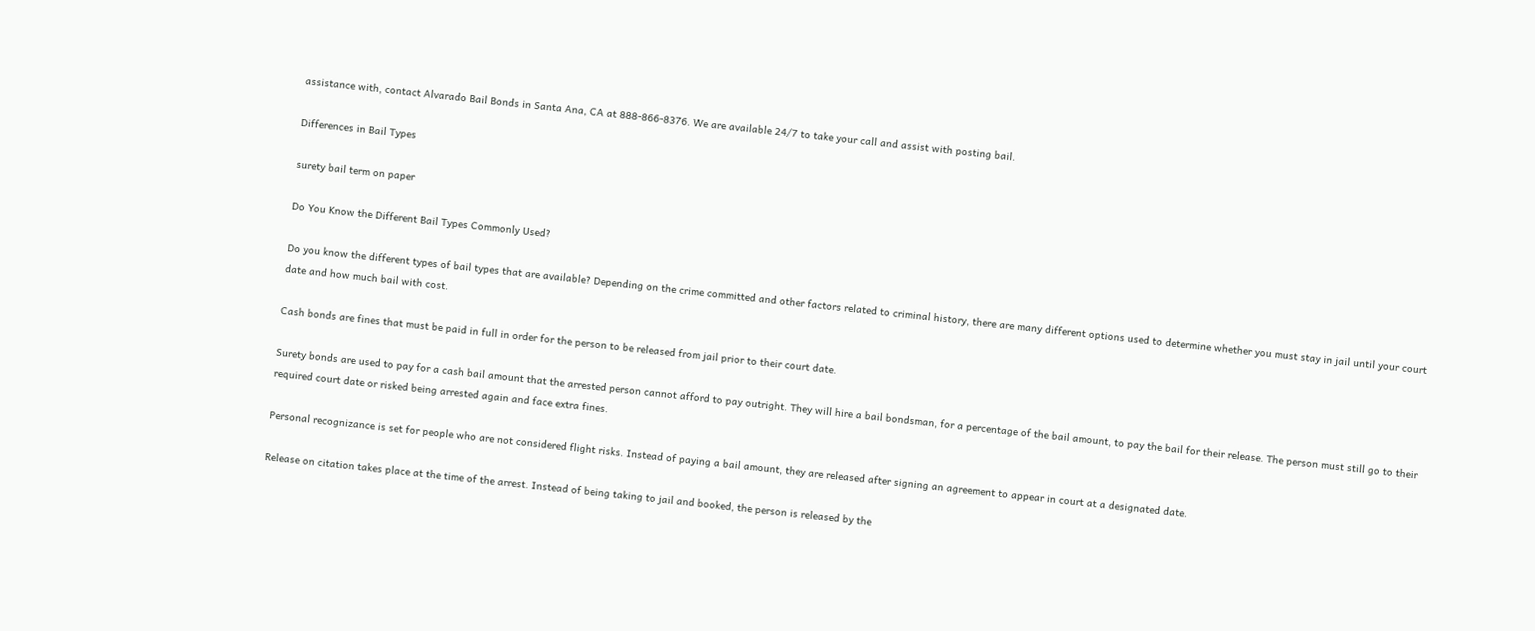assistance with, contact Alvarado Bail Bonds in Santa Ana, CA at 888-866-8376. We are available 24/7 to take your call and assist with posting bail.

Differences in Bail Types

surety bail term on paper

Do You Know the Different Bail Types Commonly Used?

Do you know the different types of bail types that are available? Depending on the crime committed and other factors related to criminal history, there are many different options used to determine whether you must stay in jail until your court date and how much bail with cost.

Cash bonds are fines that must be paid in full in order for the person to be released from jail prior to their court date.

Surety bonds are used to pay for a cash bail amount that the arrested person cannot afford to pay outright. They will hire a bail bondsman, for a percentage of the bail amount, to pay the bail for their release. The person must still go to their required court date or risked being arrested again and face extra fines.

Personal recognizance is set for people who are not considered flight risks. Instead of paying a bail amount, they are released after signing an agreement to appear in court at a designated date.

Release on citation takes place at the time of the arrest. Instead of being taking to jail and booked, the person is released by the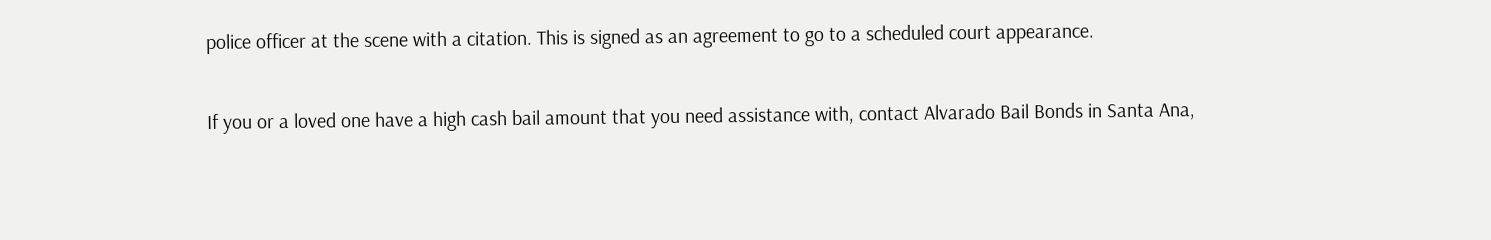police officer at the scene with a citation. This is signed as an agreement to go to a scheduled court appearance.

If you or a loved one have a high cash bail amount that you need assistance with, contact Alvarado Bail Bonds in Santa Ana,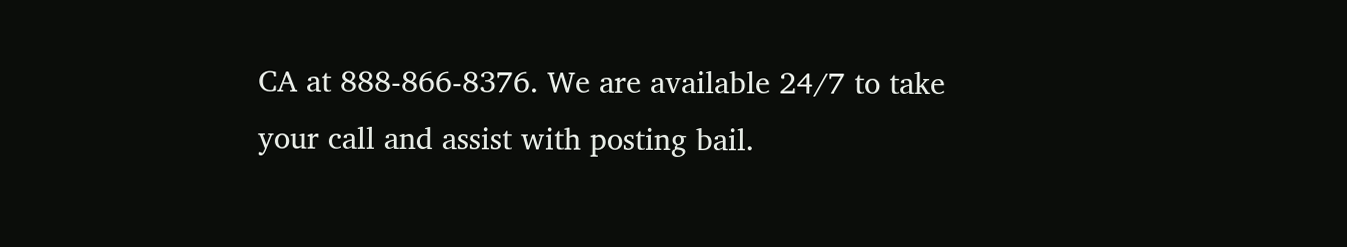CA at 888-866-8376. We are available 24/7 to take your call and assist with posting bail.